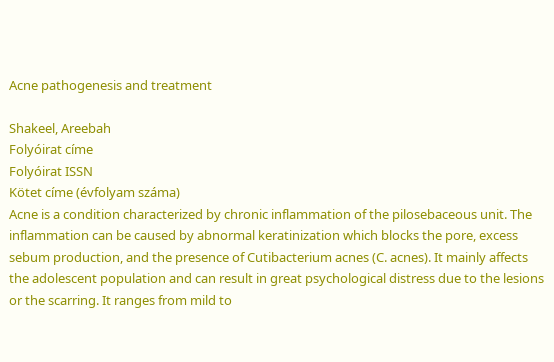Acne pathogenesis and treatment

Shakeel, Areebah
Folyóirat címe
Folyóirat ISSN
Kötet címe (évfolyam száma)
Acne is a condition characterized by chronic inflammation of the pilosebaceous unit. The inflammation can be caused by abnormal keratinization which blocks the pore, excess sebum production, and the presence of Cutibacterium acnes (C. acnes). It mainly affects the adolescent population and can result in great psychological distress due to the lesions or the scarring. It ranges from mild to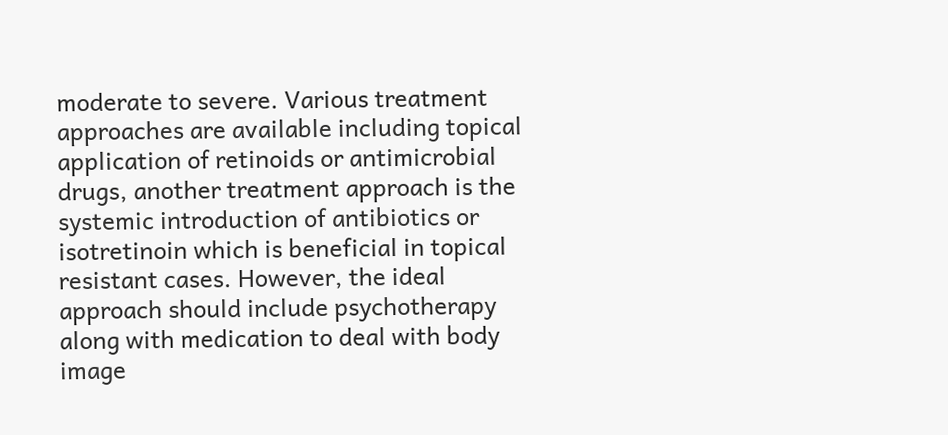moderate to severe. Various treatment approaches are available including topical application of retinoids or antimicrobial drugs, another treatment approach is the systemic introduction of antibiotics or isotretinoin which is beneficial in topical resistant cases. However, the ideal approach should include psychotherapy along with medication to deal with body image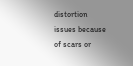distortion issues because of scars or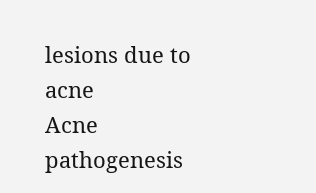lesions due to acne
Acne pathogenesis